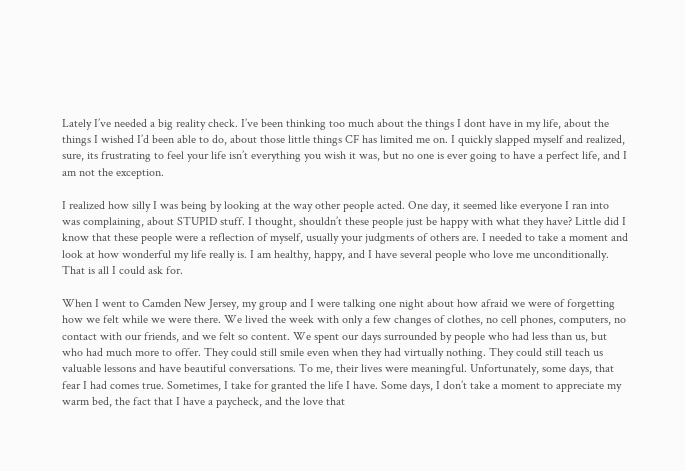Lately I’ve needed a big reality check. I’ve been thinking too much about the things I dont have in my life, about the things I wished I’d been able to do, about those little things CF has limited me on. I quickly slapped myself and realized, sure, its frustrating to feel your life isn’t everything you wish it was, but no one is ever going to have a perfect life, and I am not the exception.

I realized how silly I was being by looking at the way other people acted. One day, it seemed like everyone I ran into was complaining, about STUPID stuff. I thought, shouldn’t these people just be happy with what they have? Little did I know that these people were a reflection of myself, usually your judgments of others are. I needed to take a moment and look at how wonderful my life really is. I am healthy, happy, and I have several people who love me unconditionally. That is all I could ask for.

When I went to Camden New Jersey, my group and I were talking one night about how afraid we were of forgetting how we felt while we were there. We lived the week with only a few changes of clothes, no cell phones, computers, no contact with our friends, and we felt so content. We spent our days surrounded by people who had less than us, but who had much more to offer. They could still smile even when they had virtually nothing. They could still teach us valuable lessons and have beautiful conversations. To me, their lives were meaningful. Unfortunately, some days, that fear I had comes true. Sometimes, I take for granted the life I have. Some days, I don’t take a moment to appreciate my warm bed, the fact that I have a paycheck, and the love that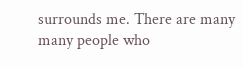surrounds me. There are many many people who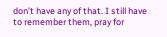don’t have any of that. I still have to remember them, pray for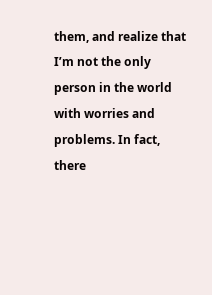them, and realize that I’m not the only person in the world with worries and problems. In fact, there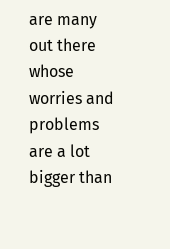are many out there whose worries and problems are a lot bigger than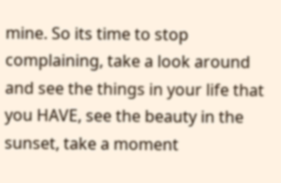mine. So its time to stop complaining, take a look around and see the things in your life that you HAVE, see the beauty in the sunset, take a moment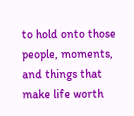to hold onto those people, moments, and things that make life worth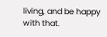living, and be happy with that.